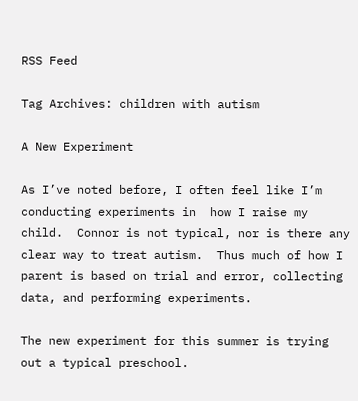RSS Feed

Tag Archives: children with autism

A New Experiment

As I’ve noted before, I often feel like I’m conducting experiments in  how I raise my child.  Connor is not typical, nor is there any clear way to treat autism.  Thus much of how I parent is based on trial and error, collecting data, and performing experiments.

The new experiment for this summer is trying out a typical preschool.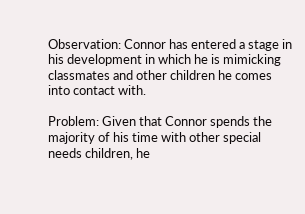Observation: Connor has entered a stage in his development in which he is mimicking classmates and other children he comes into contact with.

Problem: Given that Connor spends the majority of his time with other special needs children, he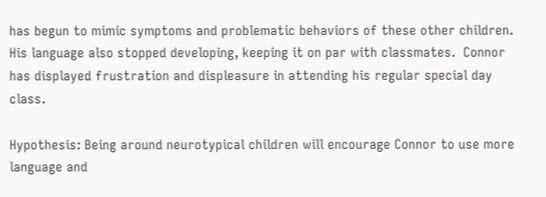has begun to mimic symptoms and problematic behaviors of these other children.  His language also stopped developing, keeping it on par with classmates.  Connor has displayed frustration and displeasure in attending his regular special day class.

Hypothesis: Being around neurotypical children will encourage Connor to use more language and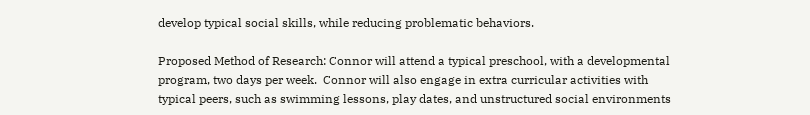develop typical social skills, while reducing problematic behaviors.

Proposed Method of Research: Connor will attend a typical preschool, with a developmental program, two days per week.  Connor will also engage in extra curricular activities with typical peers, such as swimming lessons, play dates, and unstructured social environments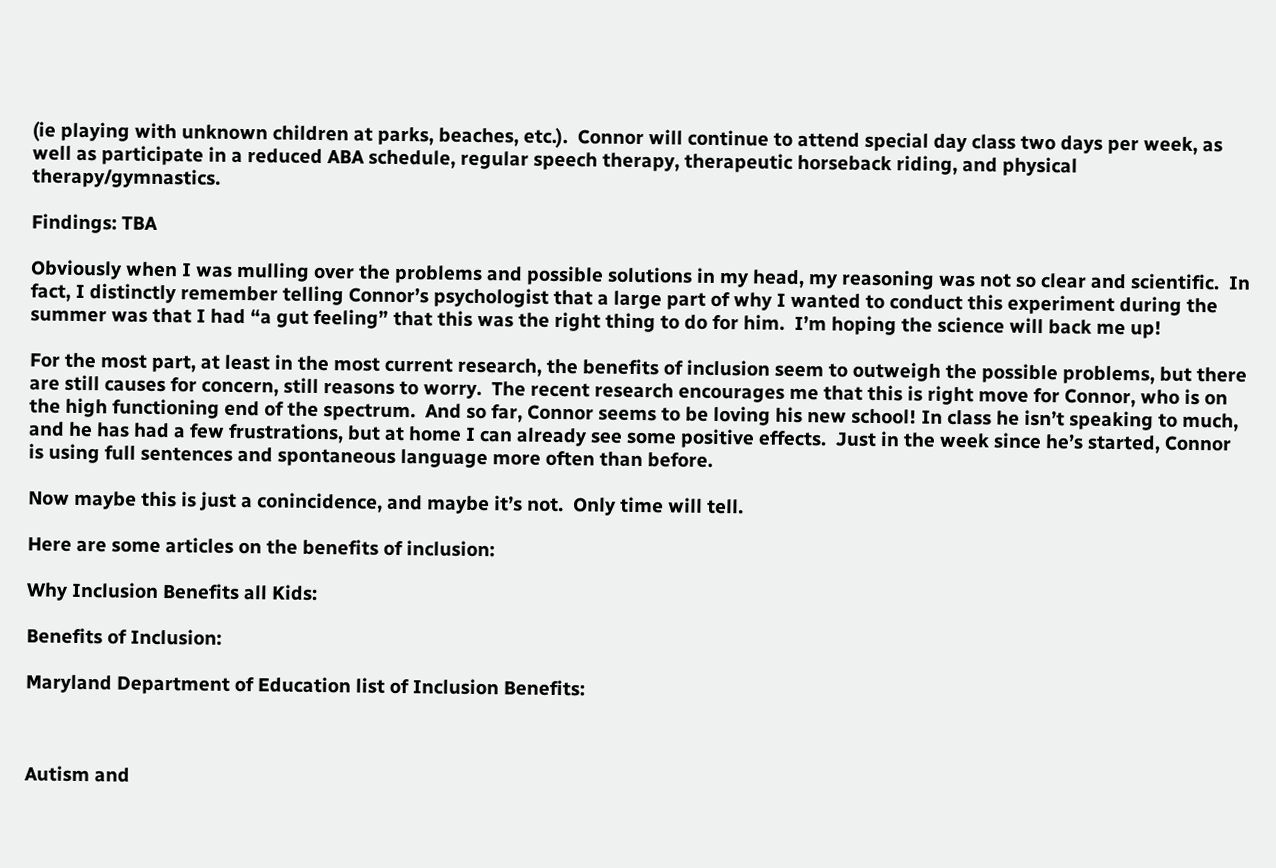(ie playing with unknown children at parks, beaches, etc.).  Connor will continue to attend special day class two days per week, as well as participate in a reduced ABA schedule, regular speech therapy, therapeutic horseback riding, and physical therapy/gymnastics.

Findings: TBA

Obviously when I was mulling over the problems and possible solutions in my head, my reasoning was not so clear and scientific.  In fact, I distinctly remember telling Connor’s psychologist that a large part of why I wanted to conduct this experiment during the summer was that I had “a gut feeling” that this was the right thing to do for him.  I’m hoping the science will back me up!

For the most part, at least in the most current research, the benefits of inclusion seem to outweigh the possible problems, but there are still causes for concern, still reasons to worry.  The recent research encourages me that this is right move for Connor, who is on the high functioning end of the spectrum.  And so far, Connor seems to be loving his new school! In class he isn’t speaking to much, and he has had a few frustrations, but at home I can already see some positive effects.  Just in the week since he’s started, Connor is using full sentences and spontaneous language more often than before.

Now maybe this is just a conincidence, and maybe it’s not.  Only time will tell.

Here are some articles on the benefits of inclusion:

Why Inclusion Benefits all Kids:

Benefits of Inclusion:

Maryland Department of Education list of Inclusion Benefits:



Autism and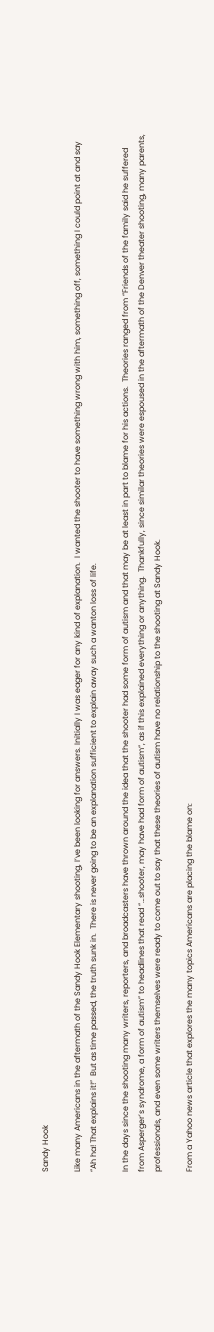Sandy Hook

Like many Americans in the aftermath of the Sandy Hook Elementary shooting, I’ve been looking for answers. Initially I was eager for any kind of explanation.  I wanted the shooter to have something wrong with him, something off, something I could point at and say “Ah ha! That explains it!”  But as time passed, the truth sunk in.  There is never going to be an explanation sufficient to explain away such a wanton loss of life.

In the days since the shooting many writers, reporters, and broadcasters have thrown around the idea that the shooter had some form of autism and that may be at least in part to blame for his actions.  Theories ranged from “Friends of the family said he suffered from Asperger’s syndrome, a form of autism” to headlines that read “…shooter, may have had form of autism“, as if this explained everything or anything.  Thankfully, since similar theories were espoused in the aftermath of the Denver theater shooting, many parents, professionals, and even some writers themselves were ready to come out to say that these theories of autism have no relationship to the shooting at Sandy Hook.

From a Yahoo news article that explores the many topics Americans are placing the blame on: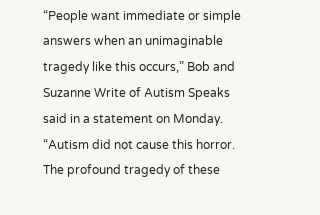“People want immediate or simple answers when an unimaginable tragedy like this occurs,” Bob and Suzanne Write of Autism Speaks said in a statement on Monday. “Autism did not cause this horror. The profound tragedy of these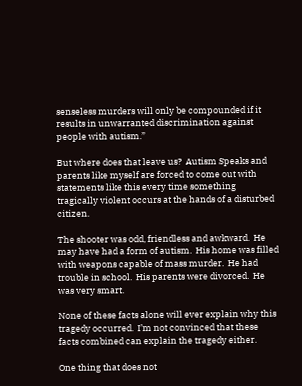senseless murders will only be compounded if it results in unwarranted discrimination against people with autism.”

But where does that leave us?  Autism Speaks and parents like myself are forced to come out with statements like this every time something tragically violent occurs at the hands of a disturbed citizen.

The shooter was odd, friendless and awkward.  He may have had a form of autism.  His home was filled with weapons capable of mass murder.  He had trouble in school.  His parents were divorced.  He was very smart.

None of these facts alone will ever explain why this tragedy occurred.  I’m not convinced that these facts combined can explain the tragedy either.

One thing that does not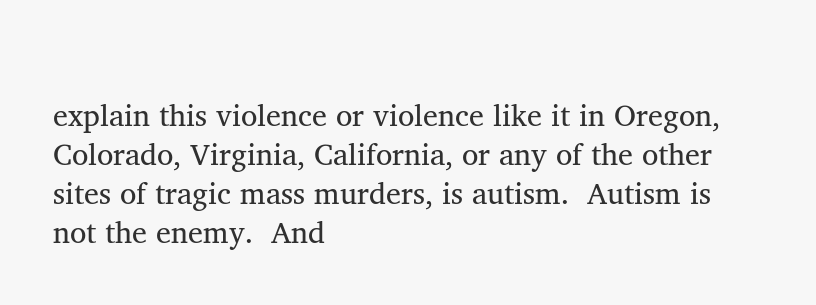explain this violence or violence like it in Oregon, Colorado, Virginia, California, or any of the other sites of tragic mass murders, is autism.  Autism is not the enemy.  And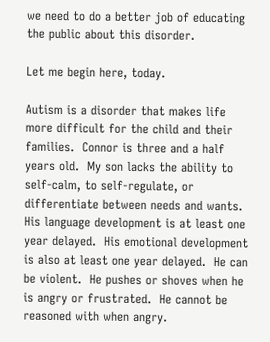we need to do a better job of educating the public about this disorder.

Let me begin here, today.

Autism is a disorder that makes life more difficult for the child and their families.  Connor is three and a half years old.  My son lacks the ability to self-calm, to self-regulate, or differentiate between needs and wants.  His language development is at least one year delayed.  His emotional development is also at least one year delayed.  He can be violent.  He pushes or shoves when he is angry or frustrated.  He cannot be reasoned with when angry.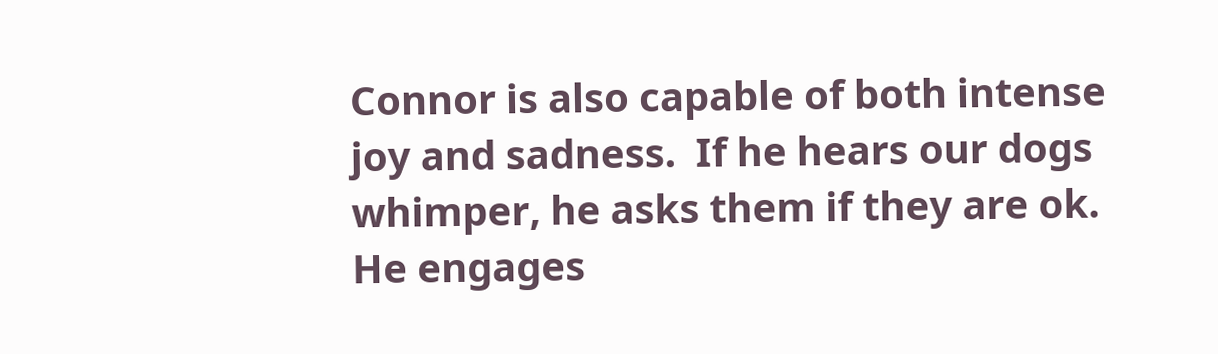Connor is also capable of both intense joy and sadness.  If he hears our dogs whimper, he asks them if they are ok.  He engages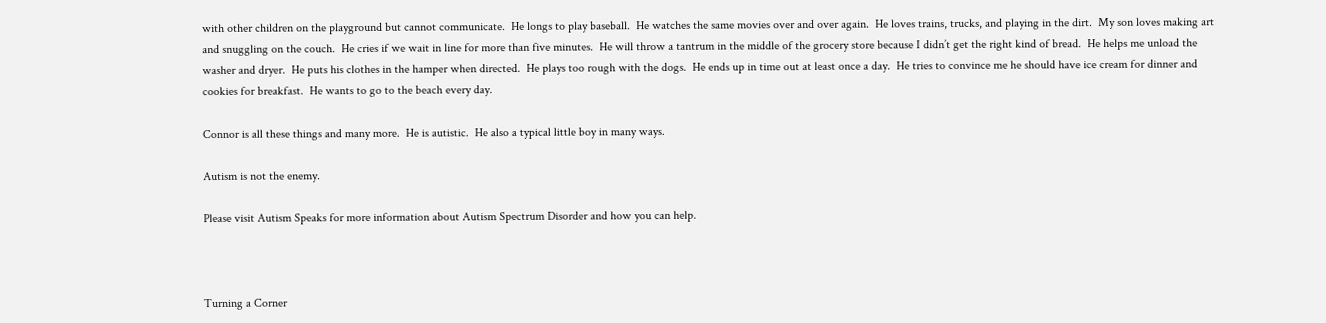with other children on the playground but cannot communicate.  He longs to play baseball.  He watches the same movies over and over again.  He loves trains, trucks, and playing in the dirt.  My son loves making art and snuggling on the couch.  He cries if we wait in line for more than five minutes.  He will throw a tantrum in the middle of the grocery store because I didn’t get the right kind of bread.  He helps me unload the washer and dryer.  He puts his clothes in the hamper when directed.  He plays too rough with the dogs.  He ends up in time out at least once a day.  He tries to convince me he should have ice cream for dinner and cookies for breakfast.  He wants to go to the beach every day.

Connor is all these things and many more.  He is autistic.  He also a typical little boy in many ways.

Autism is not the enemy.

Please visit Autism Speaks for more information about Autism Spectrum Disorder and how you can help.



Turning a Corner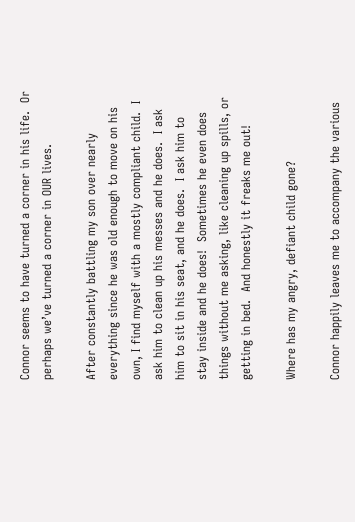Connor seems to have turned a corner in his life.  Or perhaps we’ve turned a corner in OUR lives.

After constantly battling my son over nearly everything since he was old enough to move on his own, I find myself with a mostly compliant child.  I ask him to clean up his messes and he does.  I ask him to sit in his seat, and he does.  I ask him to stay inside and he does!  Sometimes he even does things without me asking, like cleaning up spills, or getting in bed.  And honestly it freaks me out!

Where has my angry, defiant child gone?

Connor happily leaves me to accompany the various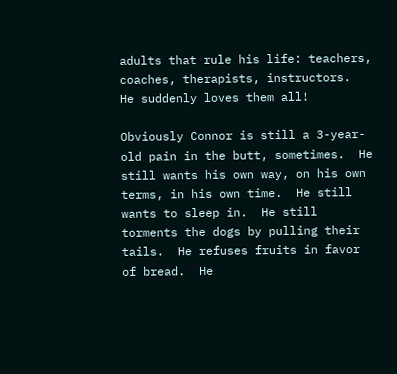adults that rule his life: teachers, coaches, therapists, instructors.  He suddenly loves them all!

Obviously Connor is still a 3-year-old pain in the butt, sometimes.  He still wants his own way, on his own terms, in his own time.  He still wants to sleep in.  He still torments the dogs by pulling their tails.  He refuses fruits in favor of bread.  He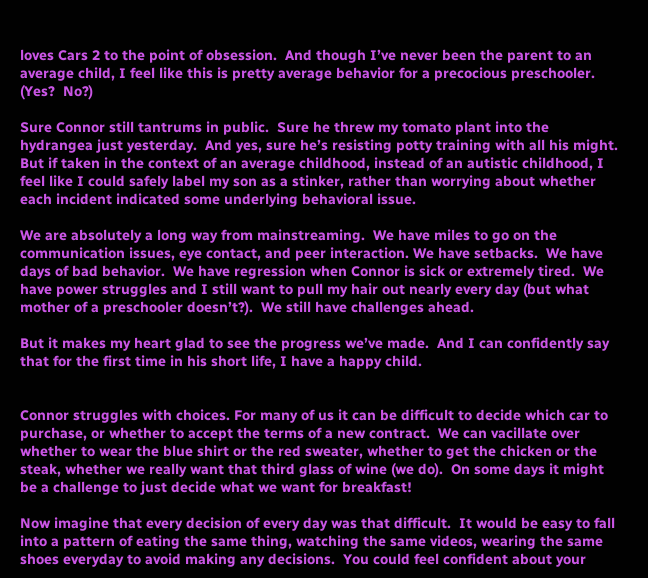loves Cars 2 to the point of obsession.  And though I’ve never been the parent to an average child, I feel like this is pretty average behavior for a precocious preschooler.  (Yes?  No?)

Sure Connor still tantrums in public.  Sure he threw my tomato plant into the hydrangea just yesterday.  And yes, sure he’s resisting potty training with all his might.  But if taken in the context of an average childhood, instead of an autistic childhood, I feel like I could safely label my son as a stinker, rather than worrying about whether each incident indicated some underlying behavioral issue.

We are absolutely a long way from mainstreaming.  We have miles to go on the communication issues, eye contact, and peer interaction. We have setbacks.  We have days of bad behavior.  We have regression when Connor is sick or extremely tired.  We have power struggles and I still want to pull my hair out nearly every day (but what mother of a preschooler doesn’t?).  We still have challenges ahead.

But it makes my heart glad to see the progress we’ve made.  And I can confidently say that for the first time in his short life, I have a happy child.


Connor struggles with choices. For many of us it can be difficult to decide which car to purchase, or whether to accept the terms of a new contract.  We can vacillate over whether to wear the blue shirt or the red sweater, whether to get the chicken or the steak, whether we really want that third glass of wine (we do).  On some days it might be a challenge to just decide what we want for breakfast!

Now imagine that every decision of every day was that difficult.  It would be easy to fall into a pattern of eating the same thing, watching the same videos, wearing the same shoes everyday to avoid making any decisions.  You could feel confident about your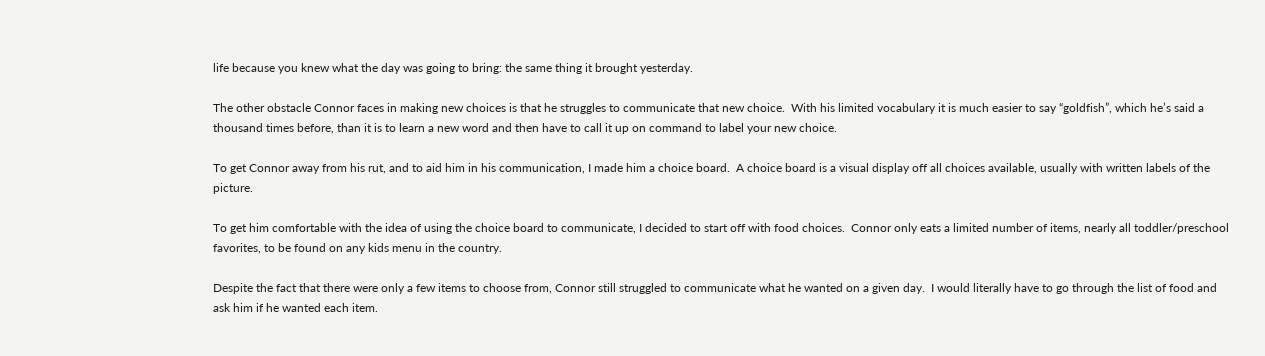life because you knew what the day was going to bring: the same thing it brought yesterday.

The other obstacle Connor faces in making new choices is that he struggles to communicate that new choice.  With his limited vocabulary it is much easier to say “goldfish”, which he’s said a thousand times before, than it is to learn a new word and then have to call it up on command to label your new choice.

To get Connor away from his rut, and to aid him in his communication, I made him a choice board.  A choice board is a visual display off all choices available, usually with written labels of the picture.

To get him comfortable with the idea of using the choice board to communicate, I decided to start off with food choices.  Connor only eats a limited number of items, nearly all toddler/preschool favorites, to be found on any kids menu in the country.

Despite the fact that there were only a few items to choose from, Connor still struggled to communicate what he wanted on a given day.  I would literally have to go through the list of food and ask him if he wanted each item.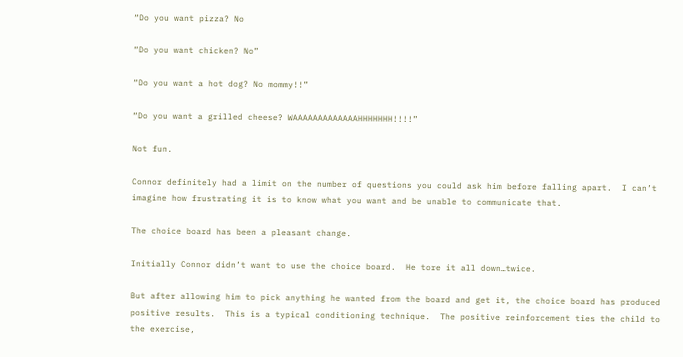“Do you want pizza? No

“Do you want chicken? No”

“Do you want a hot dog? No mommy!!”

“Do you want a grilled cheese? WAAAAAAAAAAAAAHHHHHHH!!!!”

Not fun.

Connor definitely had a limit on the number of questions you could ask him before falling apart.  I can’t imagine how frustrating it is to know what you want and be unable to communicate that.

The choice board has been a pleasant change.

Initially Connor didn’t want to use the choice board.  He tore it all down…twice.

But after allowing him to pick anything he wanted from the board and get it, the choice board has produced positive results.  This is a typical conditioning technique.  The positive reinforcement ties the child to the exercise,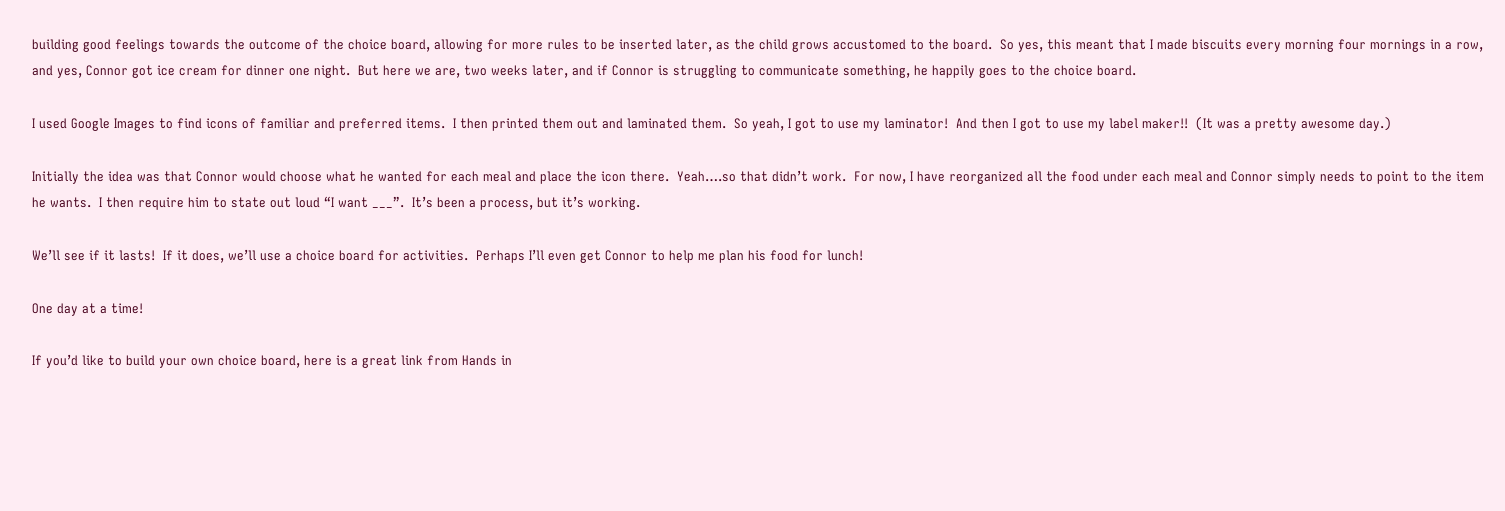building good feelings towards the outcome of the choice board, allowing for more rules to be inserted later, as the child grows accustomed to the board.  So yes, this meant that I made biscuits every morning four mornings in a row, and yes, Connor got ice cream for dinner one night.  But here we are, two weeks later, and if Connor is struggling to communicate something, he happily goes to the choice board.

I used Google Images to find icons of familiar and preferred items.  I then printed them out and laminated them.  So yeah, I got to use my laminator!  And then I got to use my label maker!!  (It was a pretty awesome day.)

Initially the idea was that Connor would choose what he wanted for each meal and place the icon there.  Yeah….so that didn’t work.  For now, I have reorganized all the food under each meal and Connor simply needs to point to the item he wants.  I then require him to state out loud “I want ___”.  It’s been a process, but it’s working.

We’ll see if it lasts!  If it does, we’ll use a choice board for activities.  Perhaps I’ll even get Connor to help me plan his food for lunch!

One day at a time!

If you’d like to build your own choice board, here is a great link from Hands in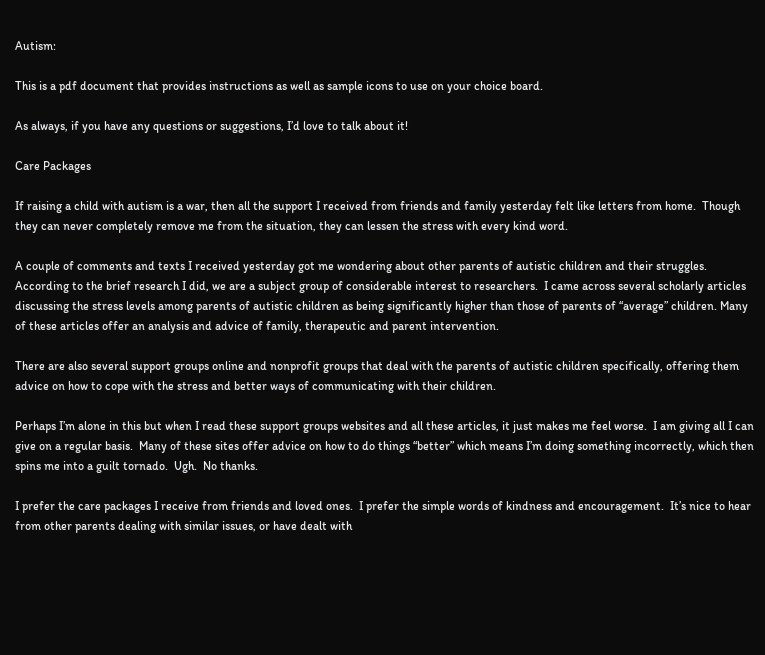Autism:

This is a pdf document that provides instructions as well as sample icons to use on your choice board.

As always, if you have any questions or suggestions, I’d love to talk about it!

Care Packages

If raising a child with autism is a war, then all the support I received from friends and family yesterday felt like letters from home.  Though they can never completely remove me from the situation, they can lessen the stress with every kind word.

A couple of comments and texts I received yesterday got me wondering about other parents of autistic children and their struggles.  According to the brief research I did, we are a subject group of considerable interest to researchers.  I came across several scholarly articles discussing the stress levels among parents of autistic children as being significantly higher than those of parents of “average” children. Many of these articles offer an analysis and advice of family, therapeutic and parent intervention.

There are also several support groups online and nonprofit groups that deal with the parents of autistic children specifically, offering them advice on how to cope with the stress and better ways of communicating with their children.

Perhaps I’m alone in this but when I read these support groups websites and all these articles, it just makes me feel worse.  I am giving all I can give on a regular basis.  Many of these sites offer advice on how to do things “better” which means I’m doing something incorrectly, which then spins me into a guilt tornado.  Ugh.  No thanks.

I prefer the care packages I receive from friends and loved ones.  I prefer the simple words of kindness and encouragement.  It’s nice to hear from other parents dealing with similar issues, or have dealt with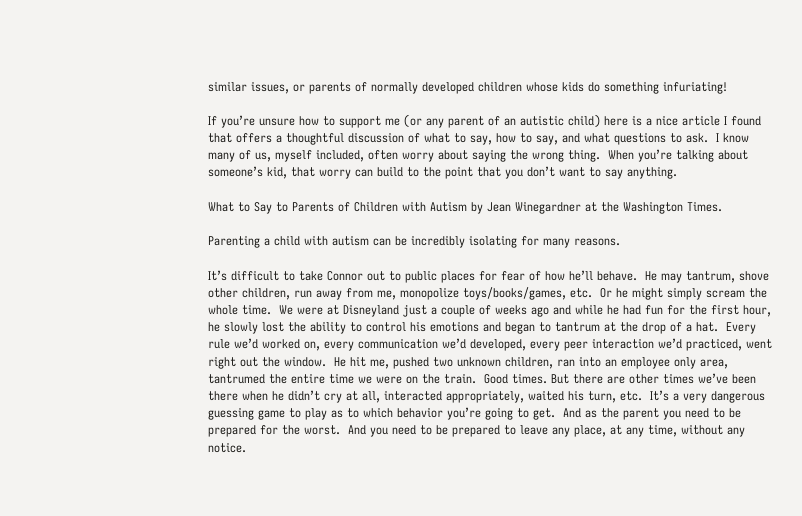similar issues, or parents of normally developed children whose kids do something infuriating!

If you’re unsure how to support me (or any parent of an autistic child) here is a nice article I found that offers a thoughtful discussion of what to say, how to say, and what questions to ask.  I know many of us, myself included, often worry about saying the wrong thing.  When you’re talking about someone’s kid, that worry can build to the point that you don’t want to say anything.

What to Say to Parents of Children with Autism by Jean Winegardner at the Washington Times.

Parenting a child with autism can be incredibly isolating for many reasons.

It’s difficult to take Connor out to public places for fear of how he’ll behave.  He may tantrum, shove other children, run away from me, monopolize toys/books/games, etc.  Or he might simply scream the whole time.  We were at Disneyland just a couple of weeks ago and while he had fun for the first hour, he slowly lost the ability to control his emotions and began to tantrum at the drop of a hat.  Every rule we’d worked on, every communication we’d developed, every peer interaction we’d practiced, went right out the window.  He hit me, pushed two unknown children, ran into an employee only area, tantrumed the entire time we were on the train.  Good times. But there are other times we’ve been there when he didn’t cry at all, interacted appropriately, waited his turn, etc.  It’s a very dangerous guessing game to play as to which behavior you’re going to get.  And as the parent you need to be prepared for the worst.  And you need to be prepared to leave any place, at any time, without any notice.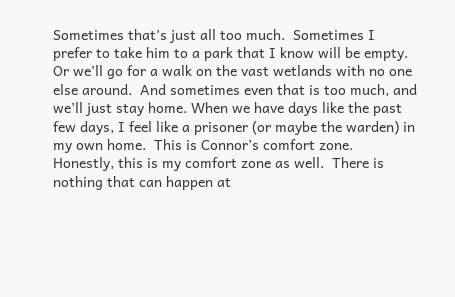Sometimes that’s just all too much.  Sometimes I prefer to take him to a park that I know will be empty.  Or we’ll go for a walk on the vast wetlands with no one else around.  And sometimes even that is too much, and we’ll just stay home. When we have days like the past few days, I feel like a prisoner (or maybe the warden) in my own home.  This is Connor’s comfort zone.  Honestly, this is my comfort zone as well.  There is nothing that can happen at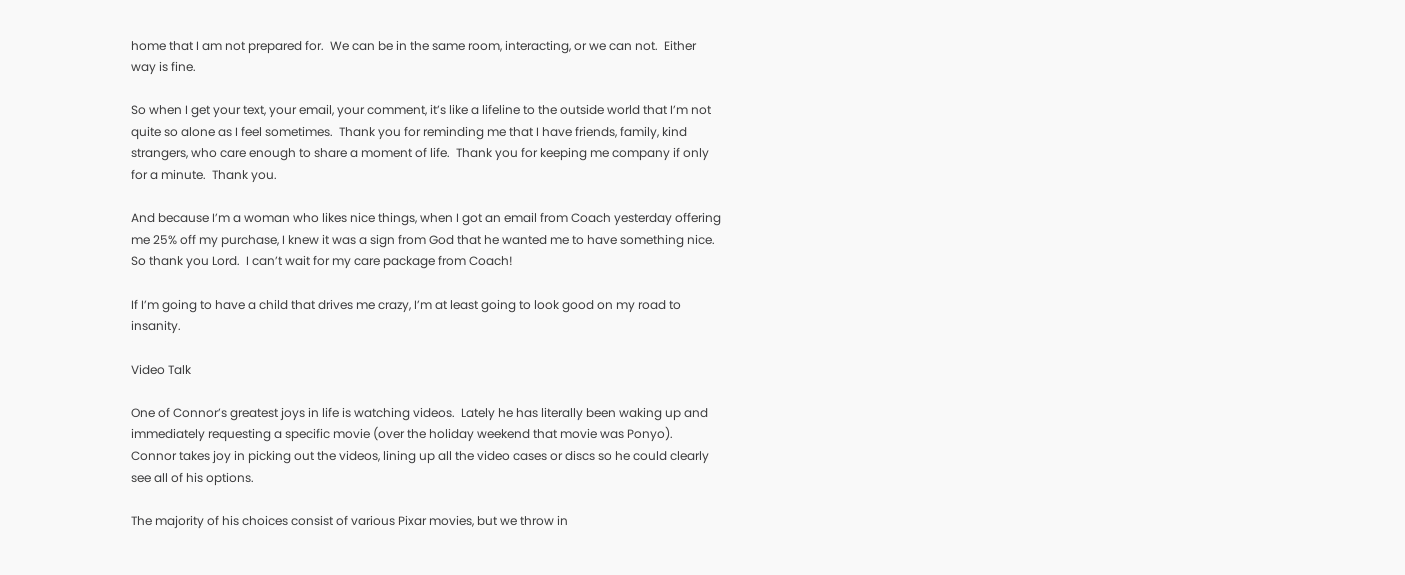home that I am not prepared for.  We can be in the same room, interacting, or we can not.  Either way is fine.

So when I get your text, your email, your comment, it’s like a lifeline to the outside world that I’m not quite so alone as I feel sometimes.  Thank you for reminding me that I have friends, family, kind strangers, who care enough to share a moment of life.  Thank you for keeping me company if only for a minute.  Thank you.

And because I’m a woman who likes nice things, when I got an email from Coach yesterday offering me 25% off my purchase, I knew it was a sign from God that he wanted me to have something nice.  So thank you Lord.  I can’t wait for my care package from Coach!

If I’m going to have a child that drives me crazy, I’m at least going to look good on my road to insanity.

Video Talk

One of Connor’s greatest joys in life is watching videos.  Lately he has literally been waking up and immediately requesting a specific movie (over the holiday weekend that movie was Ponyo).  Connor takes joy in picking out the videos, lining up all the video cases or discs so he could clearly see all of his options.

The majority of his choices consist of various Pixar movies, but we throw in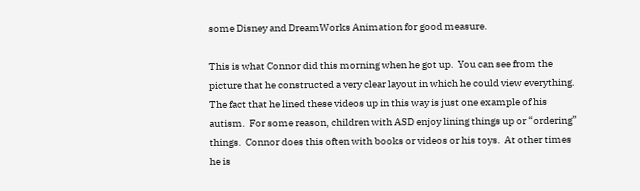some Disney and DreamWorks Animation for good measure.

This is what Connor did this morning when he got up.  You can see from the picture that he constructed a very clear layout in which he could view everything.  The fact that he lined these videos up in this way is just one example of his autism.  For some reason, children with ASD enjoy lining things up or “ordering” things.  Connor does this often with books or videos or his toys.  At other times he is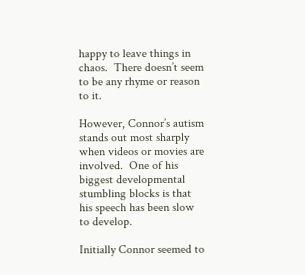happy to leave things in chaos.  There doesn’t seem to be any rhyme or reason to it.

However, Connor’s autism stands out most sharply when videos or movies are involved.  One of his biggest developmental stumbling blocks is that his speech has been slow to develop.

Initially Connor seemed to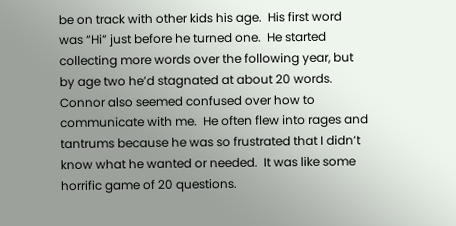be on track with other kids his age.  His first word was “Hi” just before he turned one.  He started collecting more words over the following year, but by age two he’d stagnated at about 20 words.  Connor also seemed confused over how to communicate with me.  He often flew into rages and tantrums because he was so frustrated that I didn’t know what he wanted or needed.  It was like some horrific game of 20 questions.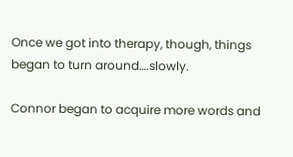Once we got into therapy, though, things began to turn around….slowly.

Connor began to acquire more words and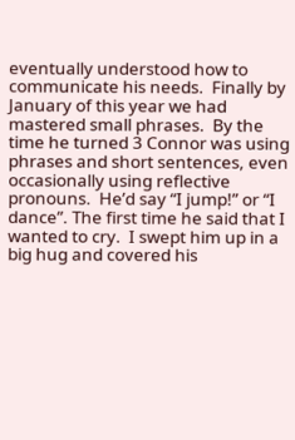eventually understood how to communicate his needs.  Finally by January of this year we had mastered small phrases.  By the time he turned 3 Connor was using phrases and short sentences, even occasionally using reflective pronouns.  He’d say “I jump!” or “I dance”. The first time he said that I wanted to cry.  I swept him up in a big hug and covered his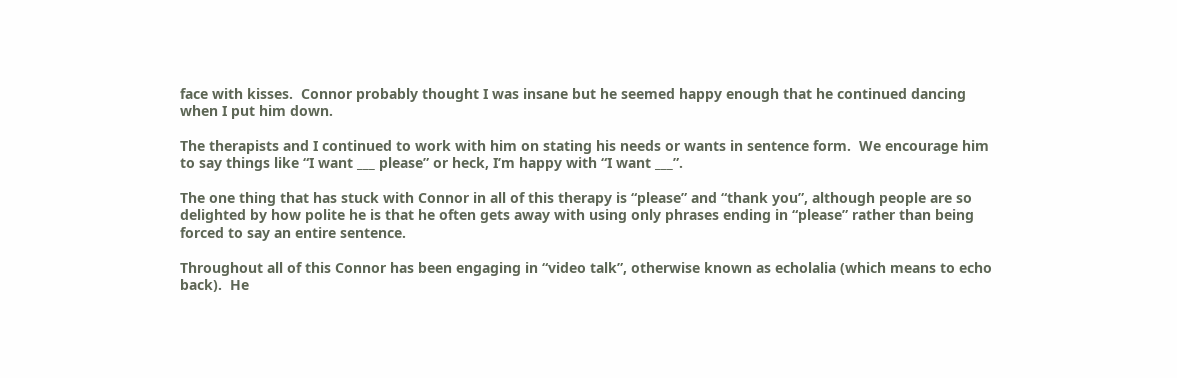face with kisses.  Connor probably thought I was insane but he seemed happy enough that he continued dancing when I put him down.

The therapists and I continued to work with him on stating his needs or wants in sentence form.  We encourage him to say things like “I want ___ please” or heck, I’m happy with “I want ___”.

The one thing that has stuck with Connor in all of this therapy is “please” and “thank you”, although people are so delighted by how polite he is that he often gets away with using only phrases ending in “please” rather than being forced to say an entire sentence.

Throughout all of this Connor has been engaging in “video talk”, otherwise known as echolalia (which means to echo back).  He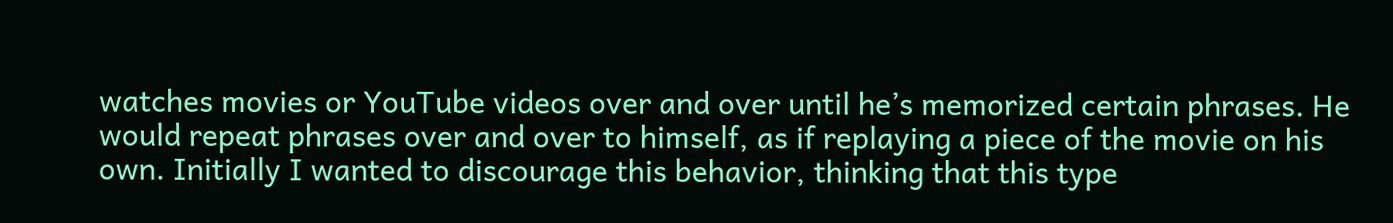watches movies or YouTube videos over and over until he’s memorized certain phrases. He would repeat phrases over and over to himself, as if replaying a piece of the movie on his own. Initially I wanted to discourage this behavior, thinking that this type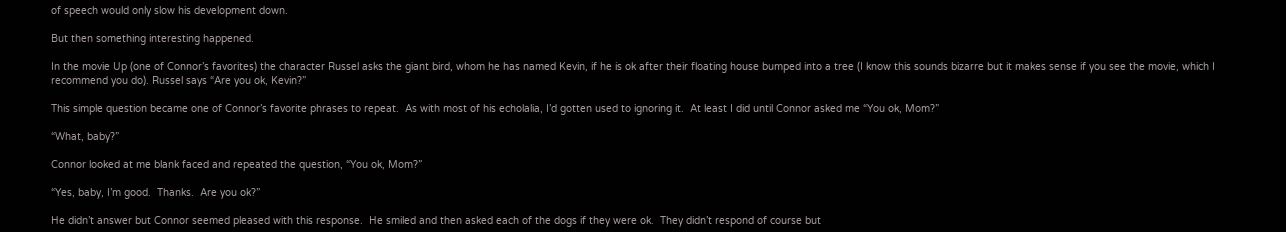of speech would only slow his development down.

But then something interesting happened.

In the movie Up (one of Connor’s favorites) the character Russel asks the giant bird, whom he has named Kevin, if he is ok after their floating house bumped into a tree (I know this sounds bizarre but it makes sense if you see the movie, which I recommend you do). Russel says “Are you ok, Kevin?”

This simple question became one of Connor’s favorite phrases to repeat.  As with most of his echolalia, I’d gotten used to ignoring it.  At least I did until Connor asked me “You ok, Mom?”

“What, baby?”

Connor looked at me blank faced and repeated the question, “You ok, Mom?”

“Yes, baby, I’m good.  Thanks.  Are you ok?”

He didn’t answer but Connor seemed pleased with this response.  He smiled and then asked each of the dogs if they were ok.  They didn’t respond of course but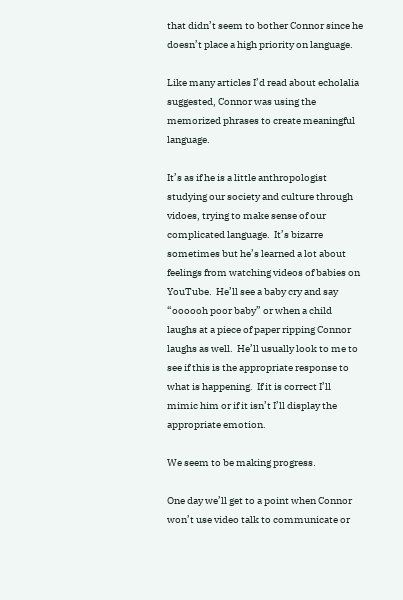that didn’t seem to bother Connor since he doesn’t place a high priority on language.

Like many articles I’d read about echolalia suggested, Connor was using the memorized phrases to create meaningful language.

It’s as if he is a little anthropologist studying our society and culture through vidoes, trying to make sense of our complicated language.  It’s bizarre sometimes but he’s learned a lot about feelings from watching videos of babies on YouTube.  He’ll see a baby cry and say “oooooh poor baby” or when a child laughs at a piece of paper ripping Connor laughs as well.  He’ll usually look to me to see if this is the appropriate response to what is happening.  If it is correct I’ll mimic him or if it isn’t I’ll display the appropriate emotion.

We seem to be making progress.

One day we’ll get to a point when Connor won’t use video talk to communicate or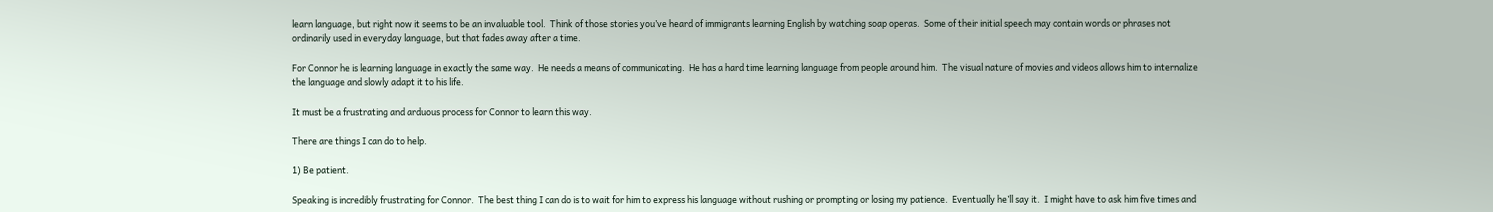learn language, but right now it seems to be an invaluable tool.  Think of those stories you’ve heard of immigrants learning English by watching soap operas.  Some of their initial speech may contain words or phrases not ordinarily used in everyday language, but that fades away after a time.

For Connor he is learning language in exactly the same way.  He needs a means of communicating.  He has a hard time learning language from people around him.  The visual nature of movies and videos allows him to internalize the language and slowly adapt it to his life.

It must be a frustrating and arduous process for Connor to learn this way.

There are things I can do to help.

1) Be patient.

Speaking is incredibly frustrating for Connor.  The best thing I can do is to wait for him to express his language without rushing or prompting or losing my patience.  Eventually he’ll say it.  I might have to ask him five times and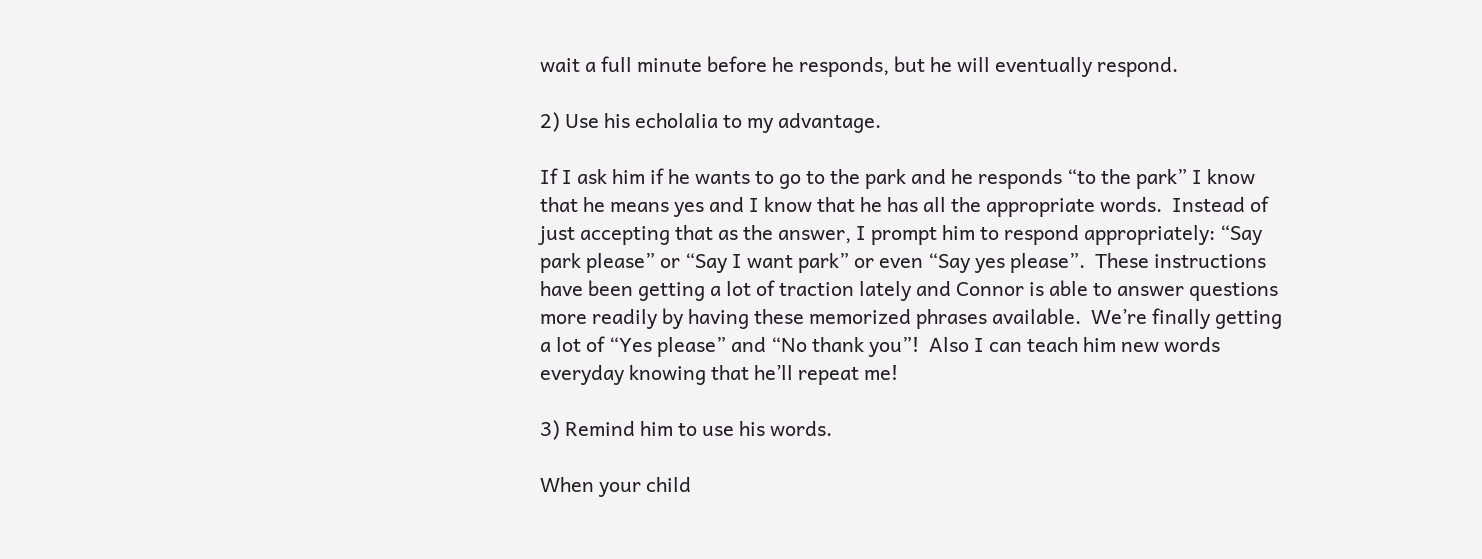wait a full minute before he responds, but he will eventually respond.

2) Use his echolalia to my advantage.

If I ask him if he wants to go to the park and he responds “to the park” I know that he means yes and I know that he has all the appropriate words.  Instead of just accepting that as the answer, I prompt him to respond appropriately: “Say park please” or “Say I want park” or even “Say yes please”.  These instructions have been getting a lot of traction lately and Connor is able to answer questions more readily by having these memorized phrases available.  We’re finally getting a lot of “Yes please” and “No thank you”!  Also I can teach him new words everyday knowing that he’ll repeat me!

3) Remind him to use his words.

When your child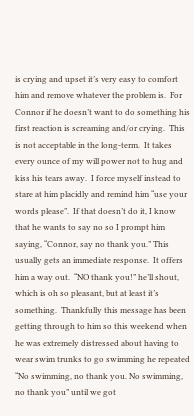is crying and upset it’s very easy to comfort him and remove whatever the problem is.  For Connor if he doesn’t want to do something his first reaction is screaming and/or crying.  This is not acceptable in the long-term.  It takes every ounce of my will power not to hug and kiss his tears away.  I force myself instead to stare at him placidly and remind him “use your words please”.  If that doesn’t do it, I know that he wants to say no so I prompt him saying, “Connor, say no thank you.” This usually gets an immediate response.  It offers him a way out.  “NO thank you!” he’ll shout, which is oh so pleasant, but at least it’s something.  Thankfully this message has been getting through to him so this weekend when he was extremely distressed about having to wear swim trunks to go swimming he repeated “No swimming, no thank you. No swimming, no thank you” until we got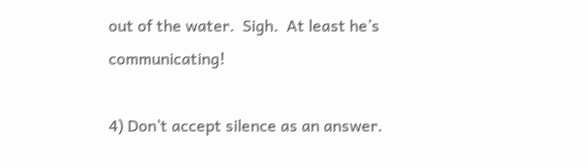out of the water.  Sigh.  At least he’s communicating!

4) Don’t accept silence as an answer.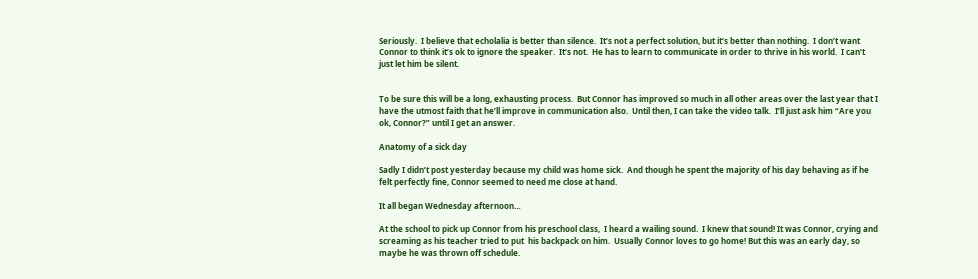Seriously.  I believe that echolalia is better than silence.  It’s not a perfect solution, but it’s better than nothing.  I don’t want Connor to think it’s ok to ignore the speaker.  It’s not.  He has to learn to communicate in order to thrive in his world.  I can’t just let him be silent.


To be sure this will be a long, exhausting process.  But Connor has improved so much in all other areas over the last year that I have the utmost faith that he’ll improve in communication also.  Until then, I can take the video talk.  I’ll just ask him “Are you ok, Connor?” until I get an answer.

Anatomy of a sick day

Sadly I didn’t post yesterday because my child was home sick.  And though he spent the majority of his day behaving as if he felt perfectly fine, Connor seemed to need me close at hand.

It all began Wednesday afternoon…

At the school to pick up Connor from his preschool class,  I heard a wailing sound.  I knew that sound! It was Connor, crying and screaming as his teacher tried to put  his backpack on him.  Usually Connor loves to go home! But this was an early day, so maybe he was thrown off schedule.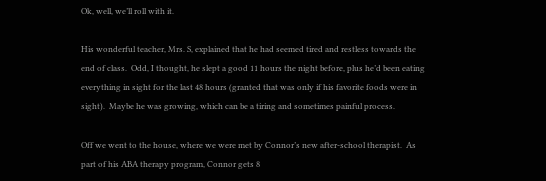Ok, well, we’ll roll with it.

His wonderful teacher, Mrs. S, explained that he had seemed tired and restless towards the end of class.  Odd, I thought, he slept a good 11 hours the night before, plus he’d been eating everything in sight for the last 48 hours (granted that was only if his favorite foods were in sight).  Maybe he was growing, which can be a tiring and sometimes painful process.

Off we went to the house, where we were met by Connor’s new after-school therapist.  As part of his ABA therapy program, Connor gets 8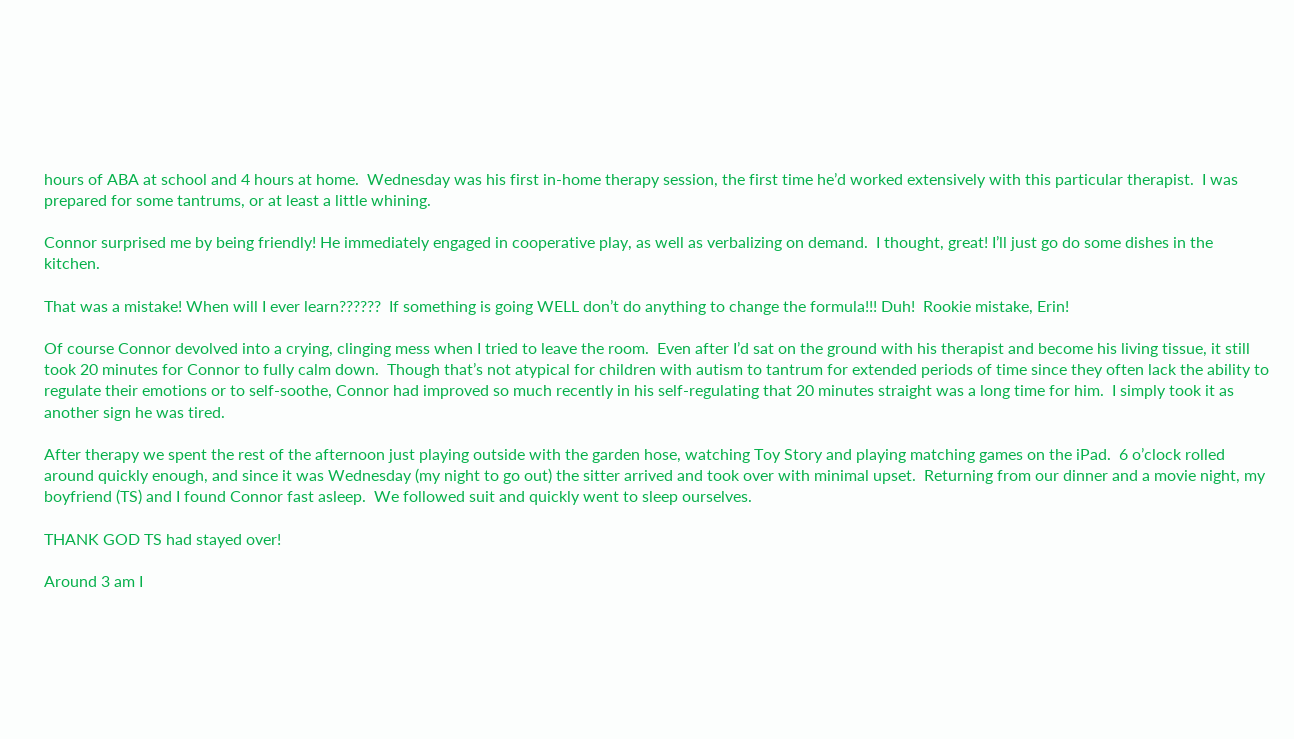hours of ABA at school and 4 hours at home.  Wednesday was his first in-home therapy session, the first time he’d worked extensively with this particular therapist.  I was prepared for some tantrums, or at least a little whining.

Connor surprised me by being friendly! He immediately engaged in cooperative play, as well as verbalizing on demand.  I thought, great! I’ll just go do some dishes in the kitchen.

That was a mistake! When will I ever learn??????  If something is going WELL don’t do anything to change the formula!!! Duh!  Rookie mistake, Erin!

Of course Connor devolved into a crying, clinging mess when I tried to leave the room.  Even after I’d sat on the ground with his therapist and become his living tissue, it still took 20 minutes for Connor to fully calm down.  Though that’s not atypical for children with autism to tantrum for extended periods of time since they often lack the ability to regulate their emotions or to self-soothe, Connor had improved so much recently in his self-regulating that 20 minutes straight was a long time for him.  I simply took it as another sign he was tired.

After therapy we spent the rest of the afternoon just playing outside with the garden hose, watching Toy Story and playing matching games on the iPad.  6 o’clock rolled around quickly enough, and since it was Wednesday (my night to go out) the sitter arrived and took over with minimal upset.  Returning from our dinner and a movie night, my boyfriend (TS) and I found Connor fast asleep.  We followed suit and quickly went to sleep ourselves.

THANK GOD TS had stayed over!

Around 3 am I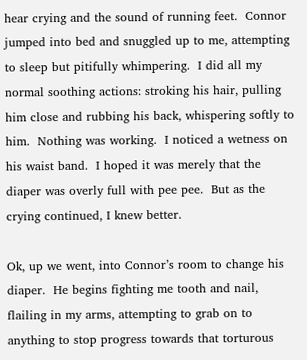hear crying and the sound of running feet.  Connor jumped into bed and snuggled up to me, attempting to sleep but pitifully whimpering.  I did all my normal soothing actions: stroking his hair, pulling him close and rubbing his back, whispering softly to him.  Nothing was working.  I noticed a wetness on his waist band.  I hoped it was merely that the diaper was overly full with pee pee.  But as the crying continued, I knew better.

Ok, up we went, into Connor’s room to change his diaper.  He begins fighting me tooth and nail, flailing in my arms, attempting to grab on to anything to stop progress towards that torturous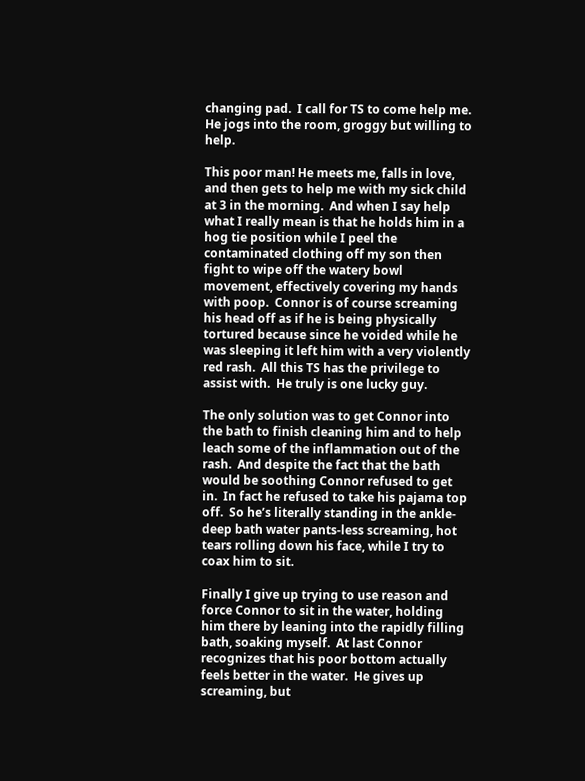changing pad.  I call for TS to come help me.  He jogs into the room, groggy but willing to help.

This poor man! He meets me, falls in love, and then gets to help me with my sick child at 3 in the morning.  And when I say help what I really mean is that he holds him in a hog tie position while I peel the contaminated clothing off my son then fight to wipe off the watery bowl movement, effectively covering my hands with poop.  Connor is of course screaming his head off as if he is being physically tortured because since he voided while he was sleeping it left him with a very violently red rash.  All this TS has the privilege to assist with.  He truly is one lucky guy.

The only solution was to get Connor into the bath to finish cleaning him and to help leach some of the inflammation out of the rash.  And despite the fact that the bath would be soothing Connor refused to get in.  In fact he refused to take his pajama top off.  So he’s literally standing in the ankle-deep bath water pants-less screaming, hot tears rolling down his face, while I try to coax him to sit.

Finally I give up trying to use reason and force Connor to sit in the water, holding him there by leaning into the rapidly filling bath, soaking myself.  At last Connor recognizes that his poor bottom actually feels better in the water.  He gives up screaming, but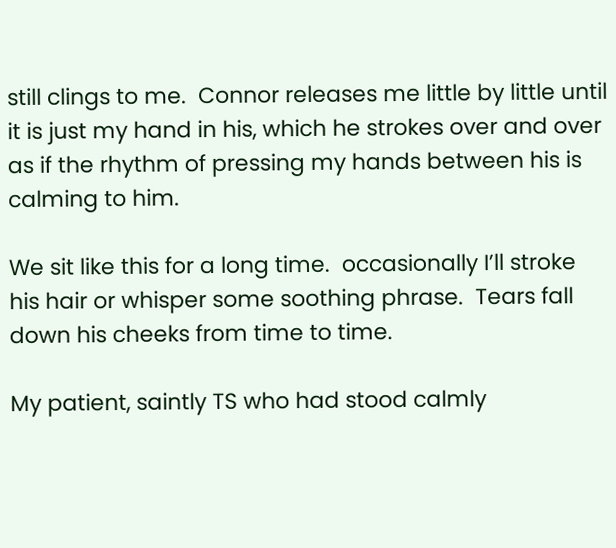still clings to me.  Connor releases me little by little until it is just my hand in his, which he strokes over and over as if the rhythm of pressing my hands between his is calming to him.

We sit like this for a long time.  occasionally I’ll stroke his hair or whisper some soothing phrase.  Tears fall down his cheeks from time to time.

My patient, saintly TS who had stood calmly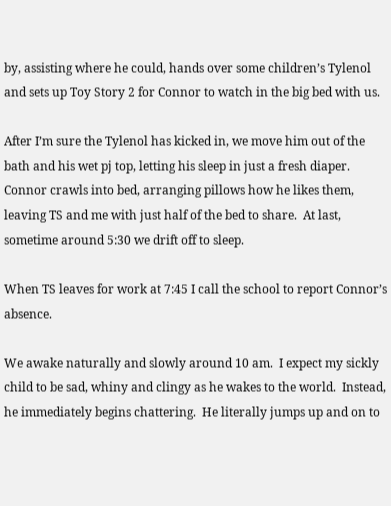by, assisting where he could, hands over some children’s Tylenol and sets up Toy Story 2 for Connor to watch in the big bed with us.

After I’m sure the Tylenol has kicked in, we move him out of the bath and his wet pj top, letting his sleep in just a fresh diaper.  Connor crawls into bed, arranging pillows how he likes them, leaving TS and me with just half of the bed to share.  At last, sometime around 5:30 we drift off to sleep.

When TS leaves for work at 7:45 I call the school to report Connor’s absence.

We awake naturally and slowly around 10 am.  I expect my sickly child to be sad, whiny and clingy as he wakes to the world.  Instead, he immediately begins chattering.  He literally jumps up and on to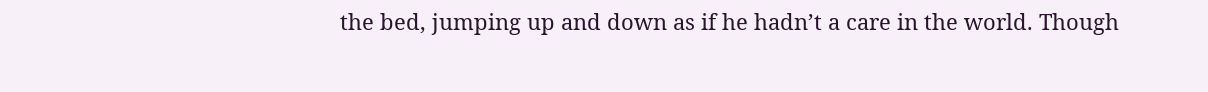the bed, jumping up and down as if he hadn’t a care in the world. Though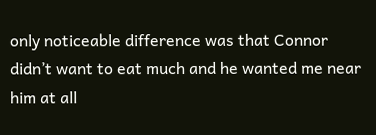only noticeable difference was that Connor didn’t want to eat much and he wanted me near him at all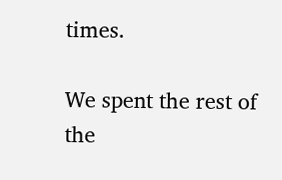times.

We spent the rest of the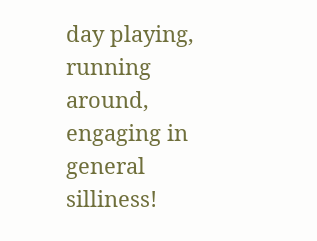day playing, running around, engaging in general silliness!